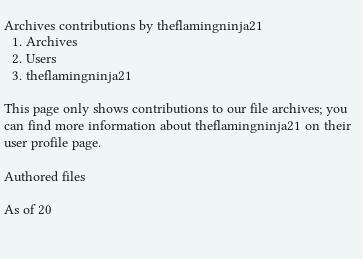Archives contributions by theflamingninja21
  1. Archives
  2. Users
  3. theflamingninja21

This page only shows contributions to our file archives; you can find more information about theflamingninja21 on their user profile page.

Authored files

As of 20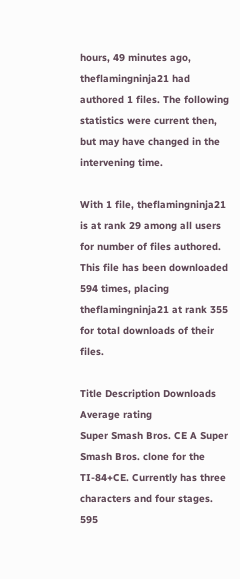hours, 49 minutes ago, theflamingninja21 had authored 1 files. The following statistics were current then, but may have changed in the intervening time.

With 1 file, theflamingninja21 is at rank 29 among all users for number of files authored. This file has been downloaded 594 times, placing theflamingninja21 at rank 355 for total downloads of their files.

Title Description Downloads Average rating
Super Smash Bros. CE A Super Smash Bros. clone for the TI-84+CE. Currently has three characters and four stages. 595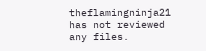theflamingninja21 has not reviewed any files.